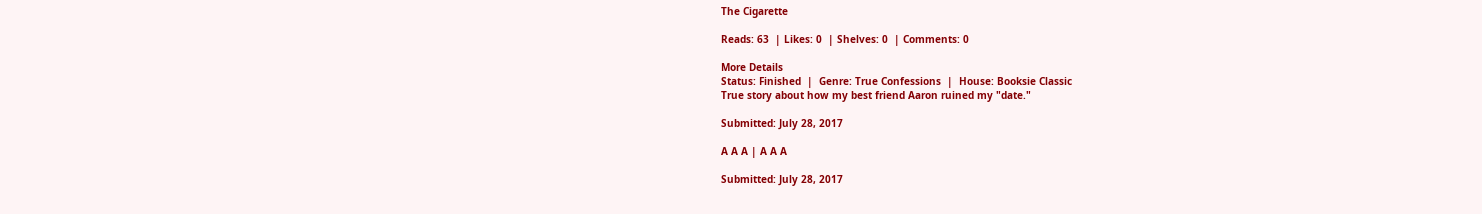The Cigarette

Reads: 63  | Likes: 0  | Shelves: 0  | Comments: 0

More Details
Status: Finished  |  Genre: True Confessions  |  House: Booksie Classic
True story about how my best friend Aaron ruined my "date."

Submitted: July 28, 2017

A A A | A A A

Submitted: July 28, 2017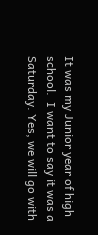It was my Junior year of high school.  I want to say it was a Saturday. Yes, we will go with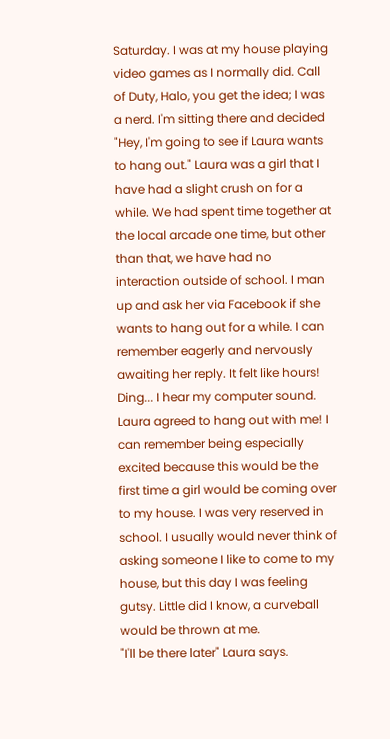Saturday. I was at my house playing video games as I normally did. Call of Duty, Halo, you get the idea; I was a nerd. I'm sitting there and decided "Hey, I'm going to see if Laura wants to hang out." Laura was a girl that I have had a slight crush on for a while. We had spent time together at the local arcade one time, but other than that, we have had no interaction outside of school. I man up and ask her via Facebook if she wants to hang out for a while. I can remember eagerly and nervously awaiting her reply. It felt like hours!
Ding... I hear my computer sound. Laura agreed to hang out with me! I can remember being especially excited because this would be the first time a girl would be coming over to my house. I was very reserved in school. I usually would never think of asking someone I like to come to my house, but this day I was feeling gutsy. Little did I know, a curveball would be thrown at me.
"I'll be there later" Laura says.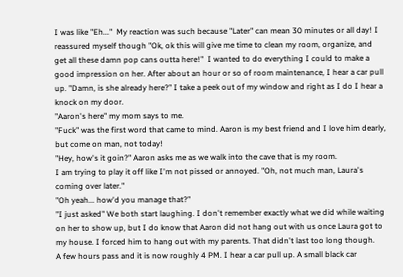I was like "Eh..."  My reaction was such because "Later" can mean 30 minutes or all day! I reassured myself though "Ok, ok this will give me time to clean my room, organize, and get all these damn pop cans outta here!"  I wanted to do everything I could to make a good impression on her. After about an hour or so of room maintenance, I hear a car pull up. "Damn, is she already here?" I take a peek out of my window and right as I do I hear a knock on my door.
"Aaron's here" my mom says to me.
"Fuck" was the first word that came to mind. Aaron is my best friend and I love him dearly, but come on man, not today!
"Hey, how's it goin?" Aaron asks me as we walk into the cave that is my room.
I am trying to play it off like I'm not pissed or annoyed. "Oh, not much man, Laura's coming over later."
"Oh yeah... how'd you manage that?"
"I just asked" We both start laughing. I don't remember exactly what we did while waiting on her to show up, but I do know that Aaron did not hang out with us once Laura got to my house. I forced him to hang out with my parents. That didn't last too long though.
A few hours pass and it is now roughly 4 PM. I hear a car pull up. A small black car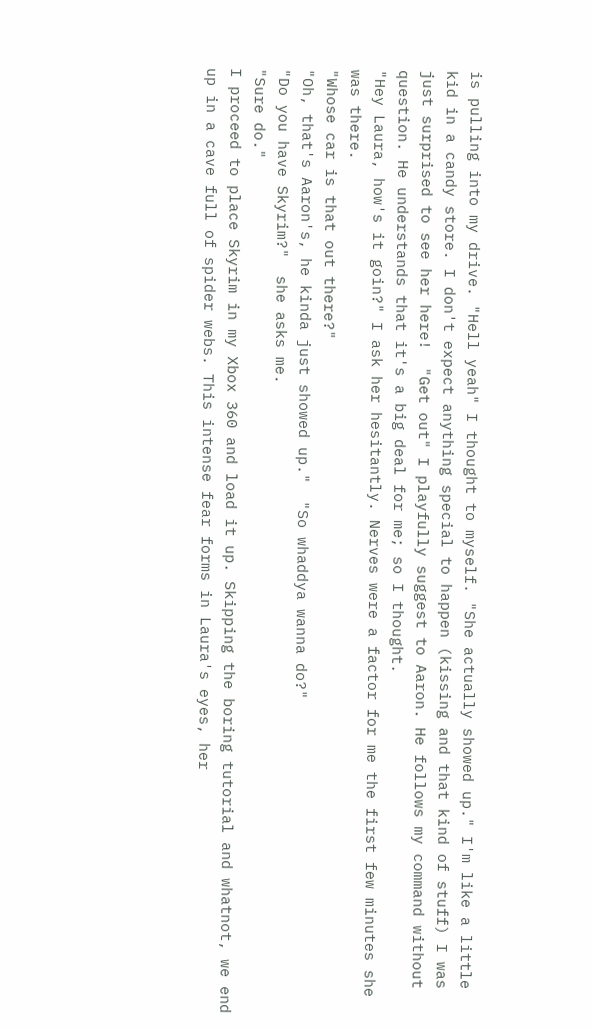is pulling into my drive. "Hell yeah" I thought to myself. "She actually showed up." I'm like a little kid in a candy store. I don't expect anything special to happen (kissing and that kind of stuff) I was just surprised to see her here!  "Get out" I playfully suggest to Aaron. He follows my command without question. He understands that it's a big deal for me; so I thought.
"Hey Laura, how's it goin?" I ask her hesitantly. Nerves were a factor for me the first few minutes she was there.
"Whose car is that out there?"
"Oh, that's Aaron's, he kinda just showed up."  "So whaddya wanna do?"
"Do you have Skyrim?"  she asks me.
"Sure do."
I proceed to place Skyrim in my Xbox 360 and load it up. Skipping the boring tutorial and whatnot, we end up in a cave full of spider webs. This intense fear forms in Laura's eyes, her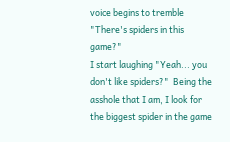voice begins to tremble "There's spiders in this game?"
I start laughing "Yeah... you don't like spiders?"  Being the asshole that I am, I look for the biggest spider in the game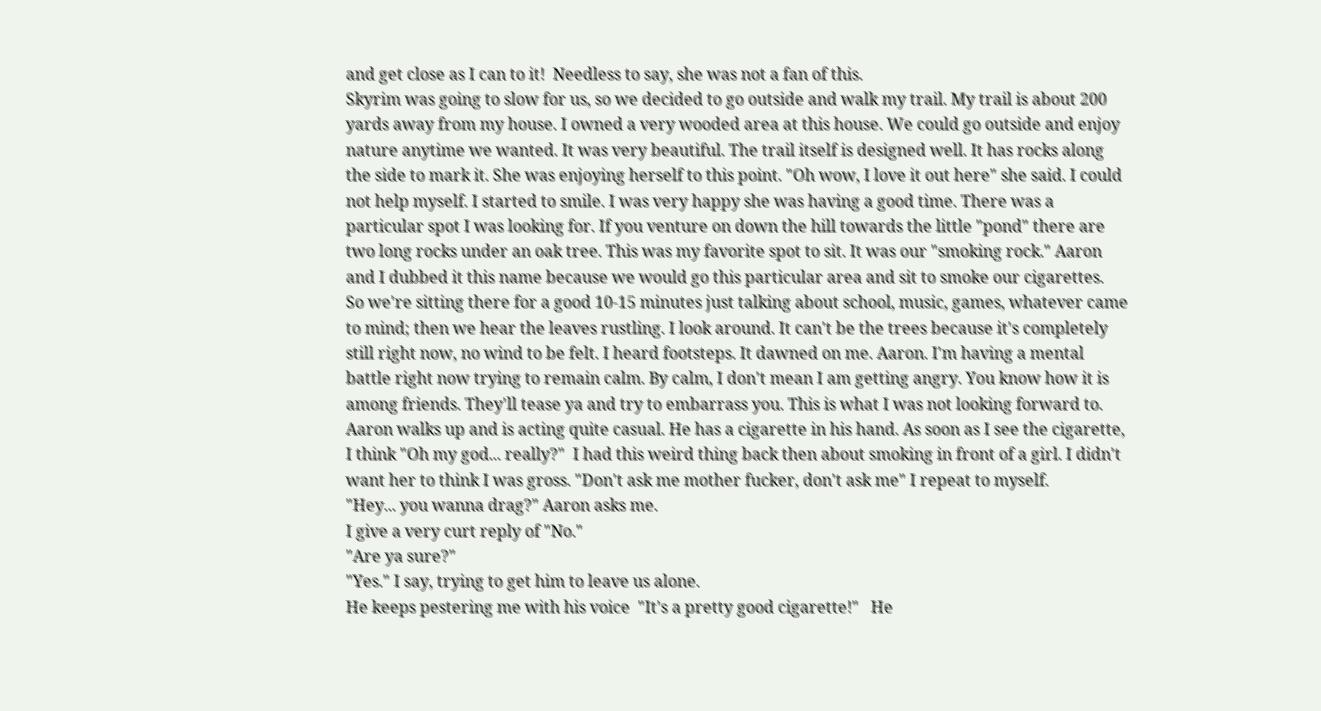and get close as I can to it!  Needless to say, she was not a fan of this.
Skyrim was going to slow for us, so we decided to go outside and walk my trail. My trail is about 200 yards away from my house. I owned a very wooded area at this house. We could go outside and enjoy nature anytime we wanted. It was very beautiful. The trail itself is designed well. It has rocks along the side to mark it. She was enjoying herself to this point. "Oh wow, I love it out here" she said. I could not help myself. I started to smile. I was very happy she was having a good time. There was a particular spot I was looking for. If you venture on down the hill towards the little "pond" there are two long rocks under an oak tree. This was my favorite spot to sit. It was our "smoking rock." Aaron and I dubbed it this name because we would go this particular area and sit to smoke our cigarettes.
So we're sitting there for a good 10-15 minutes just talking about school, music, games, whatever came to mind; then we hear the leaves rustling. I look around. It can't be the trees because it's completely still right now, no wind to be felt. I heard footsteps. It dawned on me. Aaron. I'm having a mental battle right now trying to remain calm. By calm, I don't mean I am getting angry. You know how it is among friends. They'll tease ya and try to embarrass you. This is what I was not looking forward to.  Aaron walks up and is acting quite casual. He has a cigarette in his hand. As soon as I see the cigarette, I think "Oh my god... really?"  I had this weird thing back then about smoking in front of a girl. I didn't want her to think I was gross. "Don't ask me mother fucker, don't ask me" I repeat to myself.
"Hey... you wanna drag?" Aaron asks me.
I give a very curt reply of "No."
"Are ya sure?"
"Yes." I say, trying to get him to leave us alone.
He keeps pestering me with his voice  "It's a pretty good cigarette!"   He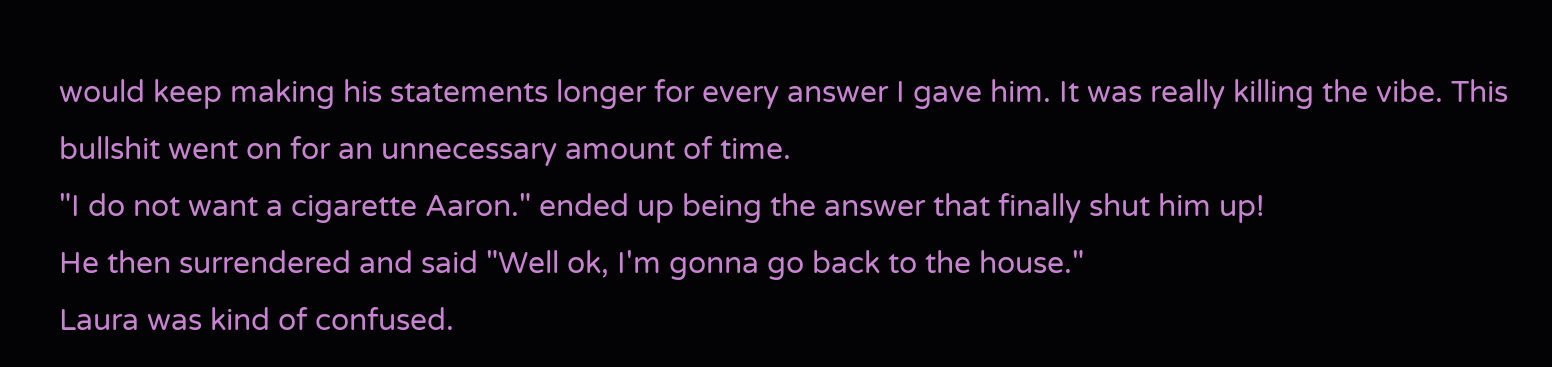would keep making his statements longer for every answer I gave him. It was really killing the vibe. This bullshit went on for an unnecessary amount of time.
"I do not want a cigarette Aaron." ended up being the answer that finally shut him up!
He then surrendered and said "Well ok, I'm gonna go back to the house."
Laura was kind of confused.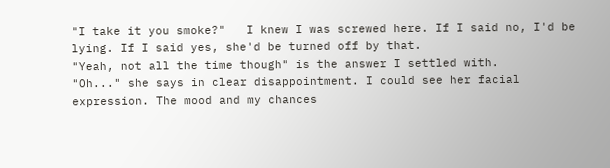"I take it you smoke?"   I knew I was screwed here. If I said no, I'd be lying. If I said yes, she'd be turned off by that.
"Yeah, not all the time though" is the answer I settled with.
"Oh..." she says in clear disappointment. I could see her facial expression. The mood and my chances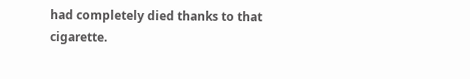had completely died thanks to that cigarette.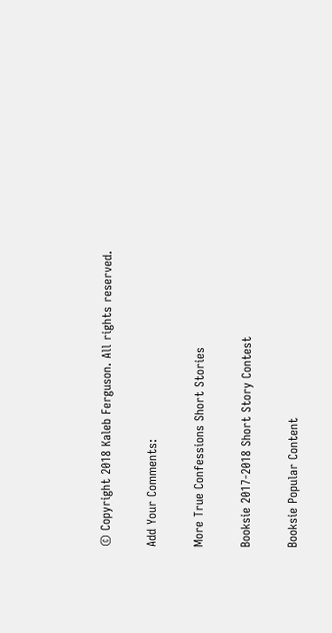© Copyright 2018 Kaleb Ferguson. All rights reserved.

Add Your Comments:

More True Confessions Short Stories

Booksie 2017-2018 Short Story Contest

Booksie Popular Content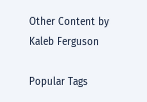Other Content by Kaleb Ferguson

Popular Tags